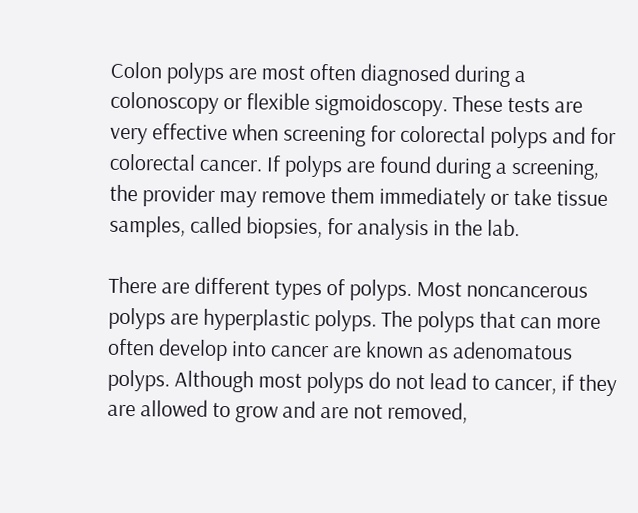Colon polyps are most often diagnosed during a colonoscopy or flexible sigmoidoscopy. These tests are very effective when screening for colorectal polyps and for colorectal cancer. If polyps are found during a screening, the provider may remove them immediately or take tissue samples, called biopsies, for analysis in the lab.

There are different types of polyps. Most noncancerous polyps are hyperplastic polyps. The polyps that can more often develop into cancer are known as adenomatous polyps. Although most polyps do not lead to cancer, if they are allowed to grow and are not removed,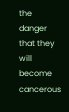the danger that they will become cancerous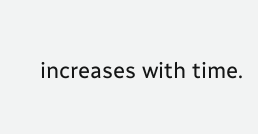increases with time.